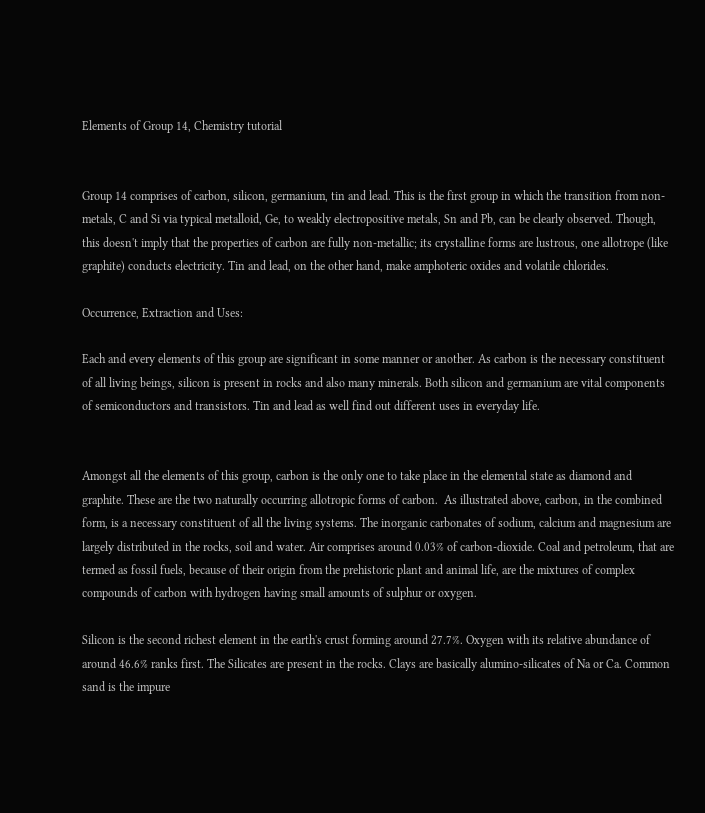Elements of Group 14, Chemistry tutorial


Group 14 comprises of carbon, silicon, germanium, tin and lead. This is the first group in which the transition from non-metals, C and Si via typical metalloid, Ge, to weakly electropositive metals, Sn and Pb, can be clearly observed. Though, this doesn't imply that the properties of carbon are fully non-metallic; its crystalline forms are lustrous, one allotrope (like graphite) conducts electricity. Tin and lead, on the other hand, make amphoteric oxides and volatile chlorides.

Occurrence, Extraction and Uses:

Each and every elements of this group are significant in some manner or another. As carbon is the necessary constituent of all living beings, silicon is present in rocks and also many minerals. Both silicon and germanium are vital components of semiconductors and transistors. Tin and lead as well find out different uses in everyday life.


Amongst all the elements of this group, carbon is the only one to take place in the elemental state as diamond and graphite. These are the two naturally occurring allotropic forms of carbon.  As illustrated above, carbon, in the combined form, is a necessary constituent of all the living systems. The inorganic carbonates of sodium, calcium and magnesium are largely distributed in the rocks, soil and water. Air comprises around 0.03% of carbon-dioxide. Coal and petroleum, that are termed as fossil fuels, because of their origin from the prehistoric plant and animal life, are the mixtures of complex compounds of carbon with hydrogen having small amounts of sulphur or oxygen.

Silicon is the second richest element in the earth's crust forming around 27.7%. Oxygen with its relative abundance of around 46.6% ranks first. The Silicates are present in the rocks. Clays are basically alumino-silicates of Na or Ca. Common sand is the impure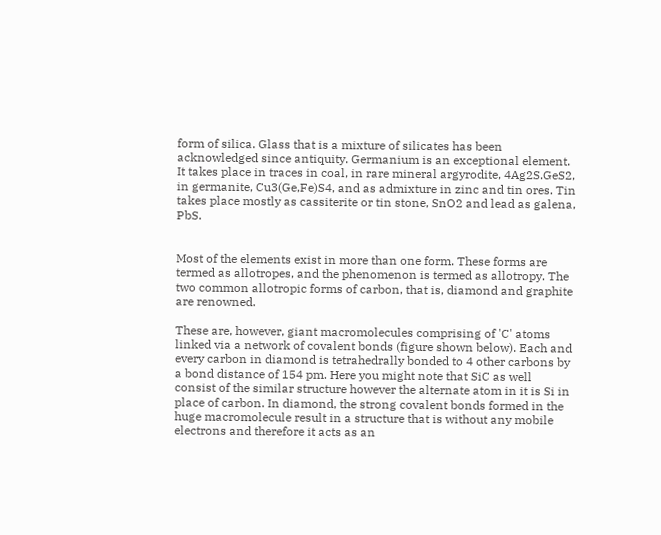form of silica. Glass that is a mixture of silicates has been acknowledged since antiquity. Germanium is an exceptional element. It takes place in traces in coal, in rare mineral argyrodite, 4Ag2S.GeS2, in germanite, Cu3(Ge,Fe)S4, and as admixture in zinc and tin ores. Tin takes place mostly as cassiterite or tin stone, SnO2 and lead as galena, PbS.


Most of the elements exist in more than one form. These forms are termed as allotropes, and the phenomenon is termed as allotropy. The two common allotropic forms of carbon, that is, diamond and graphite are renowned.

These are, however, giant macromolecules comprising of 'C' atoms linked via a network of covalent bonds (figure shown below). Each and every carbon in diamond is tetrahedrally bonded to 4 other carbons by a bond distance of 154 pm. Here you might note that SiC as well consist of the similar structure however the alternate atom in it is Si in place of carbon. In diamond, the strong covalent bonds formed in the huge macromolecule result in a structure that is without any mobile electrons and therefore it acts as an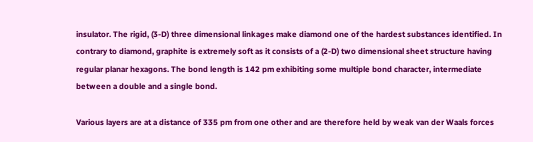insulator. The rigid, (3-D) three dimensional linkages make diamond one of the hardest substances identified. In contrary to diamond, graphite is extremely soft as it consists of a (2-D) two dimensional sheet structure having regular planar hexagons. The bond length is 142 pm exhibiting some multiple bond character, intermediate between a double and a single bond.

Various layers are at a distance of 335 pm from one other and are therefore held by weak van der Waals forces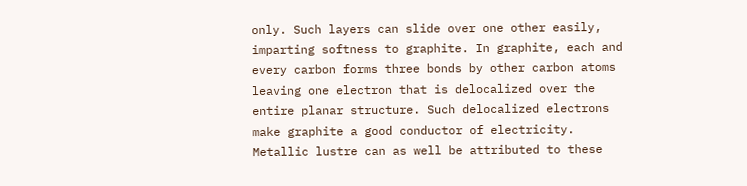only. Such layers can slide over one other easily, imparting softness to graphite. In graphite, each and every carbon forms three bonds by other carbon atoms leaving one electron that is delocalized over the entire planar structure. Such delocalized electrons make graphite a good conductor of electricity. Metallic lustre can as well be attributed to these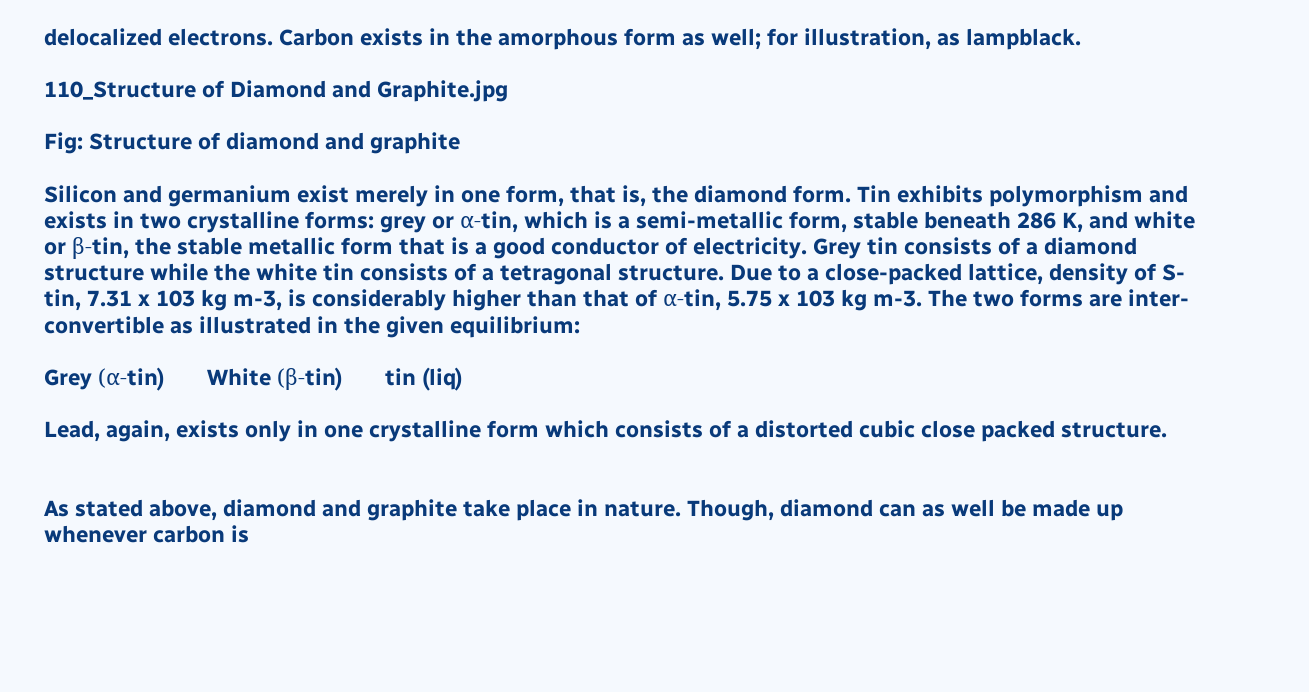delocalized electrons. Carbon exists in the amorphous form as well; for illustration, as lampblack.

110_Structure of Diamond and Graphite.jpg

Fig: Structure of diamond and graphite

Silicon and germanium exist merely in one form, that is, the diamond form. Tin exhibits polymorphism and exists in two crystalline forms: grey or α-tin, which is a semi-metallic form, stable beneath 286 K, and white or β-tin, the stable metallic form that is a good conductor of electricity. Grey tin consists of a diamond structure while the white tin consists of a tetragonal structure. Due to a close-packed lattice, density of S-tin, 7.31 x 103 kg m-3, is considerably higher than that of α-tin, 5.75 x 103 kg m-3. The two forms are inter-convertible as illustrated in the given equilibrium:

Grey (α-tin)       White (β-tin)       tin (liq)

Lead, again, exists only in one crystalline form which consists of a distorted cubic close packed structure.


As stated above, diamond and graphite take place in nature. Though, diamond can as well be made up whenever carbon is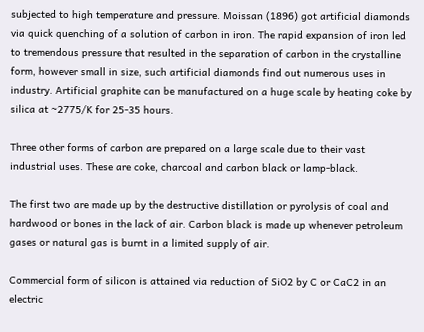subjected to high temperature and pressure. Moissan (1896) got artificial diamonds via quick quenching of a solution of carbon in iron. The rapid expansion of iron led to tremendous pressure that resulted in the separation of carbon in the crystalline form, however small in size, such artificial diamonds find out numerous uses in industry. Artificial graphite can be manufactured on a huge scale by heating coke by silica at ~2775/K for 25-35 hours.

Three other forms of carbon are prepared on a large scale due to their vast industrial uses. These are coke, charcoal and carbon black or lamp-black.

The first two are made up by the destructive distillation or pyrolysis of coal and hardwood or bones in the lack of air. Carbon black is made up whenever petroleum gases or natural gas is burnt in a limited supply of air.

Commercial form of silicon is attained via reduction of SiO2 by C or CaC2 in an electric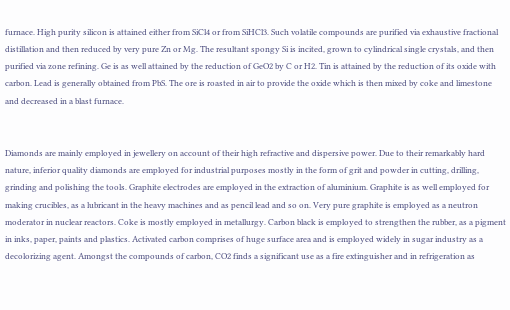furnace. High purity silicon is attained either from SiCl4 or from SiHCl3. Such volatile compounds are purified via exhaustive fractional distillation and then reduced by very pure Zn or Mg. The resultant spongy Si is incited, grown to cylindrical single crystals, and then purified via zone refining. Ge is as well attained by the reduction of GeO2 by C or H2. Tin is attained by the reduction of its oxide with carbon. Lead is generally obtained from PbS. The ore is roasted in air to provide the oxide which is then mixed by coke and limestone and decreased in a blast furnace.


Diamonds are mainly employed in jewellery on account of their high refractive and dispersive power. Due to their remarkably hard nature, inferior quality diamonds are employed for industrial purposes mostly in the form of grit and powder in cutting, drilling, grinding and polishing the tools. Graphite electrodes are employed in the extraction of aluminium. Graphite is as well employed for making crucibles, as a lubricant in the heavy machines and as pencil lead and so on. Very pure graphite is employed as a neutron moderator in nuclear reactors. Coke is mostly employed in metallurgy. Carbon black is employed to strengthen the rubber, as a pigment in inks, paper, paints and plastics. Activated carbon comprises of huge surface area and is employed widely in sugar industry as a decolorizing agent. Amongst the compounds of carbon, CO2 finds a significant use as a fire extinguisher and in refrigeration as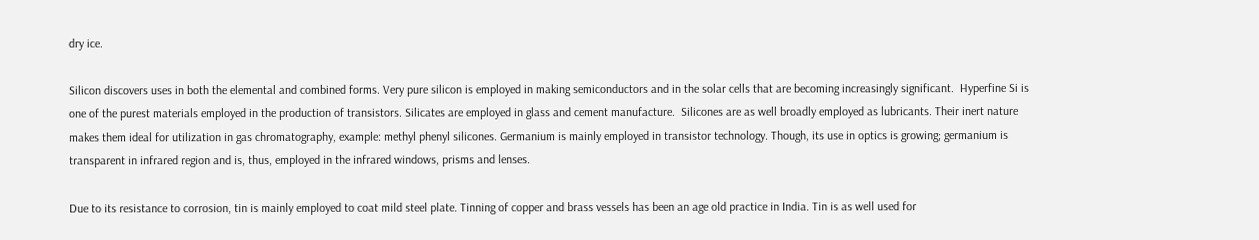dry ice.

Silicon discovers uses in both the elemental and combined forms. Very pure silicon is employed in making semiconductors and in the solar cells that are becoming increasingly significant.  Hyperfine Si is one of the purest materials employed in the production of transistors. Silicates are employed in glass and cement manufacture.  Silicones are as well broadly employed as lubricants. Their inert nature makes them ideal for utilization in gas chromatography, example: methyl phenyl silicones. Germanium is mainly employed in transistor technology. Though, its use in optics is growing; germanium is transparent in infrared region and is, thus, employed in the infrared windows, prisms and lenses.

Due to its resistance to corrosion, tin is mainly employed to coat mild steel plate. Tinning of copper and brass vessels has been an age old practice in India. Tin is as well used for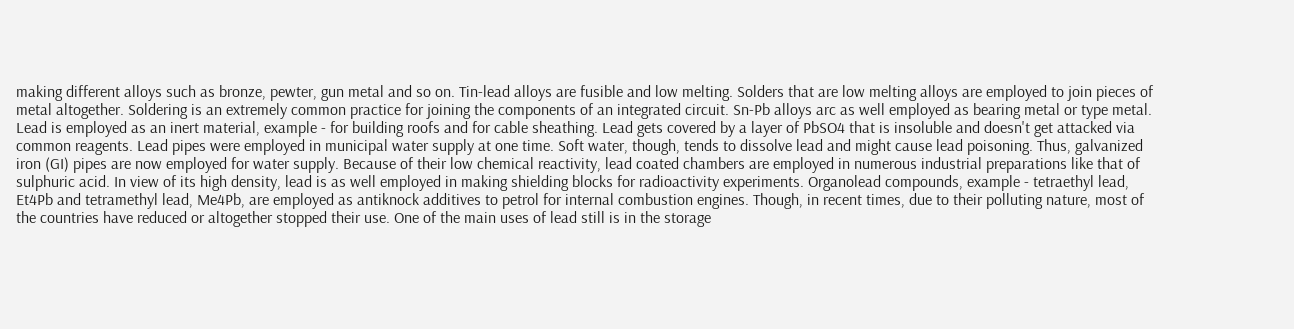making different alloys such as bronze, pewter, gun metal and so on. Tin-lead alloys are fusible and low melting. Solders that are low melting alloys are employed to join pieces of metal altogether. Soldering is an extremely common practice for joining the components of an integrated circuit. Sn-Pb alloys arc as well employed as bearing metal or type metal. Lead is employed as an inert material, example - for building roofs and for cable sheathing. Lead gets covered by a layer of PbSO4 that is insoluble and doesn't get attacked via common reagents. Lead pipes were employed in municipal water supply at one time. Soft water, though, tends to dissolve lead and might cause lead poisoning. Thus, galvanized iron (GI) pipes are now employed for water supply. Because of their low chemical reactivity, lead coated chambers are employed in numerous industrial preparations like that of sulphuric acid. In view of its high density, lead is as well employed in making shielding blocks for radioactivity experiments. Organolead compounds, example - tetraethyl lead, Et4Pb and tetramethyl lead, Me4Pb, are employed as antiknock additives to petrol for internal combustion engines. Though, in recent times, due to their polluting nature, most of the countries have reduced or altogether stopped their use. One of the main uses of lead still is in the storage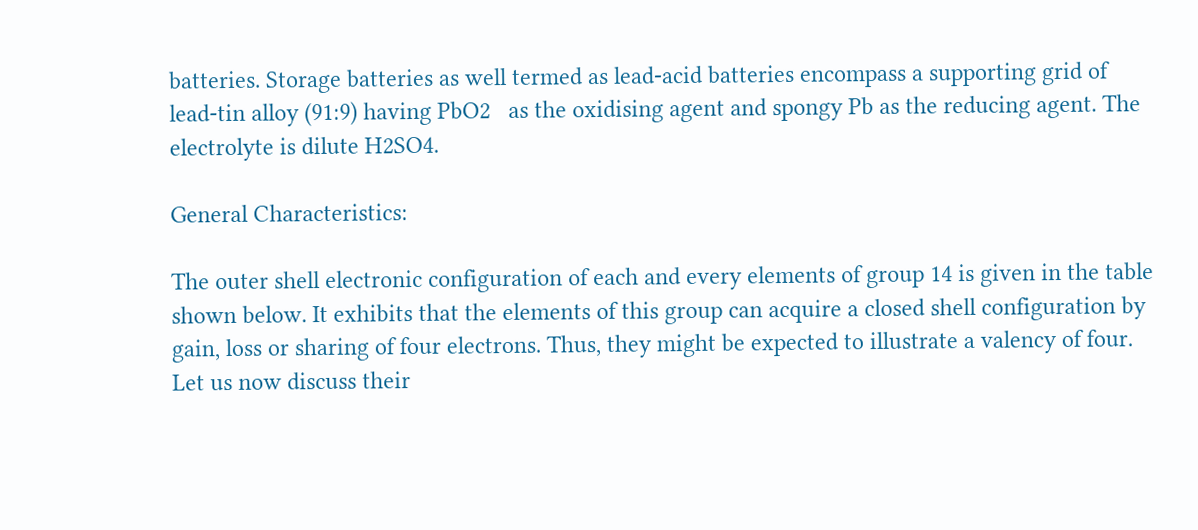batteries. Storage batteries as well termed as lead-acid batteries encompass a supporting grid of lead-tin alloy (91:9) having PbO2   as the oxidising agent and spongy Pb as the reducing agent. The electrolyte is dilute H2SO4.

General Characteristics:

The outer shell electronic configuration of each and every elements of group 14 is given in the table shown below. It exhibits that the elements of this group can acquire a closed shell configuration by gain, loss or sharing of four electrons. Thus, they might be expected to illustrate a valency of four. Let us now discuss their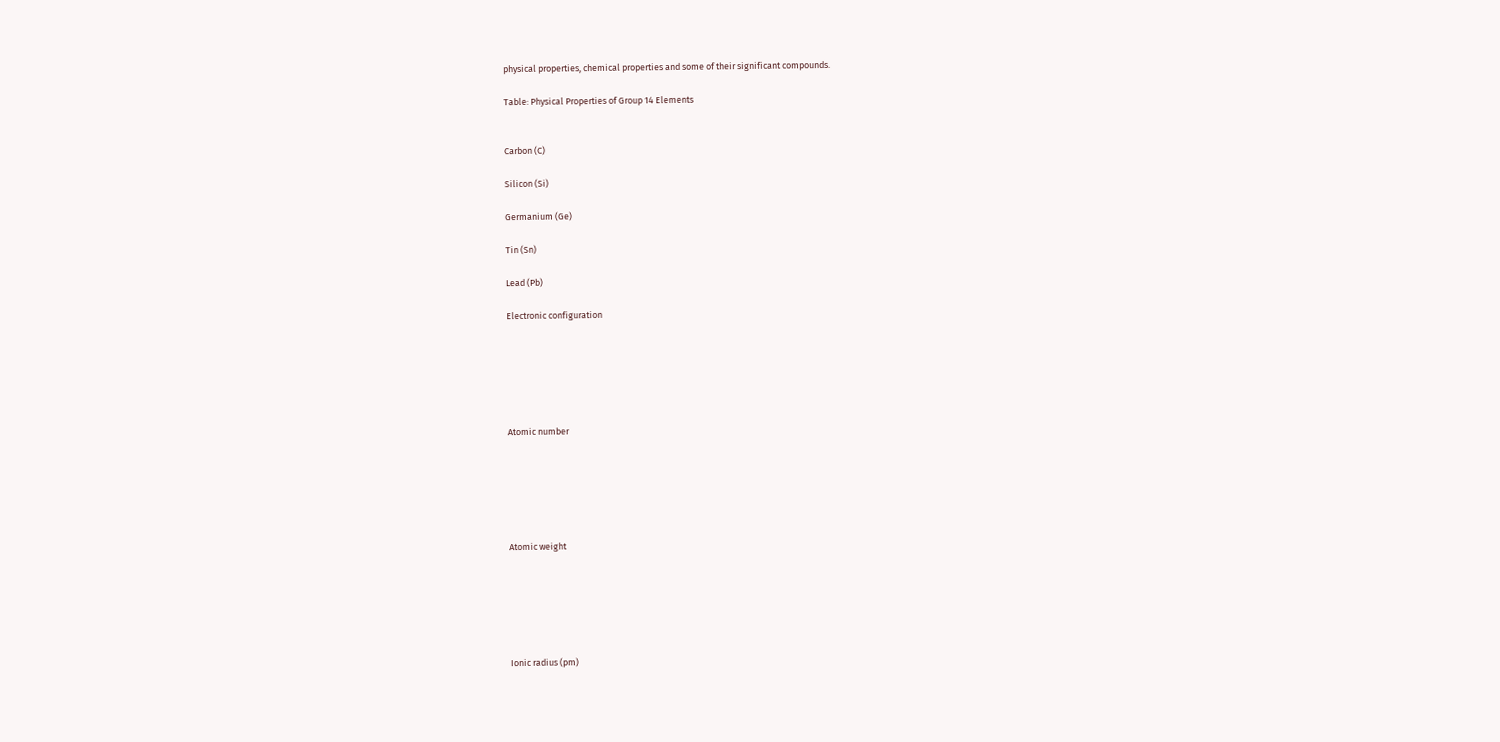physical properties, chemical properties and some of their significant compounds.

Table: Physical Properties of Group 14 Elements


Carbon (C)

Silicon (Si)

Germanium (Ge)

Tin (Sn)

Lead (Pb)

Electronic configuration






Atomic number






Atomic weight






Ionic radius (pm)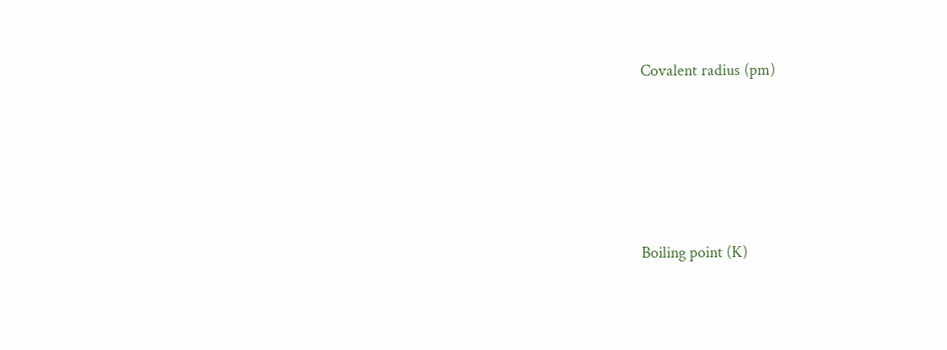Covalent radius (pm)






Boiling point (K)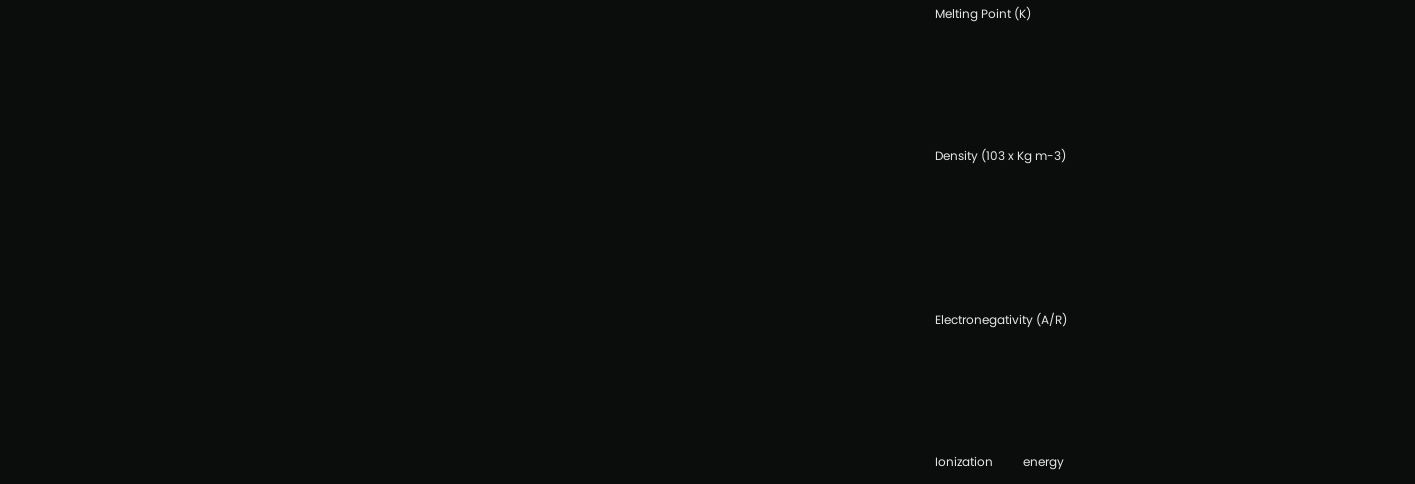Melting Point (K)






Density (103 x Kg m-3)







Electronegativity (A/R)






Ionization          energy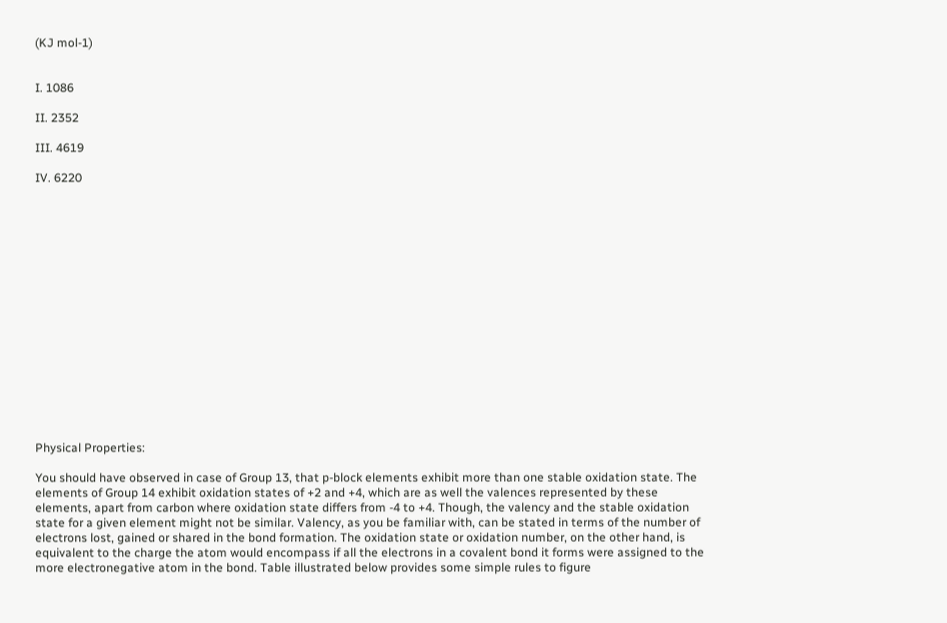(KJ mol-1)


I. 1086

II. 2352

III. 4619

IV. 6220

















Physical Properties:

You should have observed in case of Group 13, that p-block elements exhibit more than one stable oxidation state. The elements of Group 14 exhibit oxidation states of +2 and +4, which are as well the valences represented by these elements, apart from carbon where oxidation state differs from -4 to +4. Though, the valency and the stable oxidation state for a given element might not be similar. Valency, as you be familiar with, can be stated in terms of the number of electrons lost, gained or shared in the bond formation. The oxidation state or oxidation number, on the other hand, is equivalent to the charge the atom would encompass if all the electrons in a covalent bond it forms were assigned to the more electronegative atom in the bond. Table illustrated below provides some simple rules to figure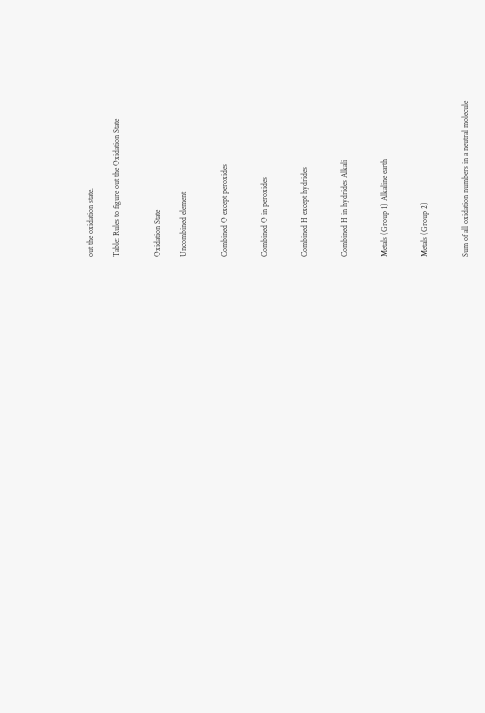out the oxidation state.

Table: Rules to figure out the Oxidation State


Oxidation State

Uncombined element


Combined O except peroxides


Combined O in peroxides


Combined H except hydrides


Combined H in hydrides Alkali


Metals (Group 1) Alkaline earth


Metals (Group 2)


Sum of all oxidation numbers in a neutral molecule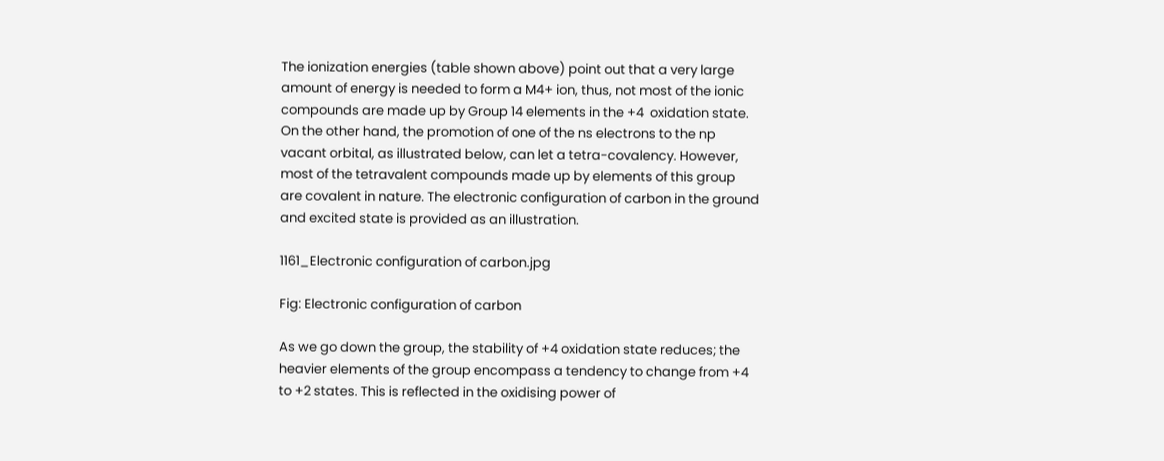The ionization energies (table shown above) point out that a very large amount of energy is needed to form a M4+ ion, thus, not most of the ionic compounds are made up by Group 14 elements in the +4  oxidation state. On the other hand, the promotion of one of the ns electrons to the np vacant orbital, as illustrated below, can let a tetra-covalency. However, most of the tetravalent compounds made up by elements of this group are covalent in nature. The electronic configuration of carbon in the ground and excited state is provided as an illustration.

1161_Electronic configuration of carbon.jpg

Fig: Electronic configuration of carbon

As we go down the group, the stability of +4 oxidation state reduces; the heavier elements of the group encompass a tendency to change from +4 to +2 states. This is reflected in the oxidising power of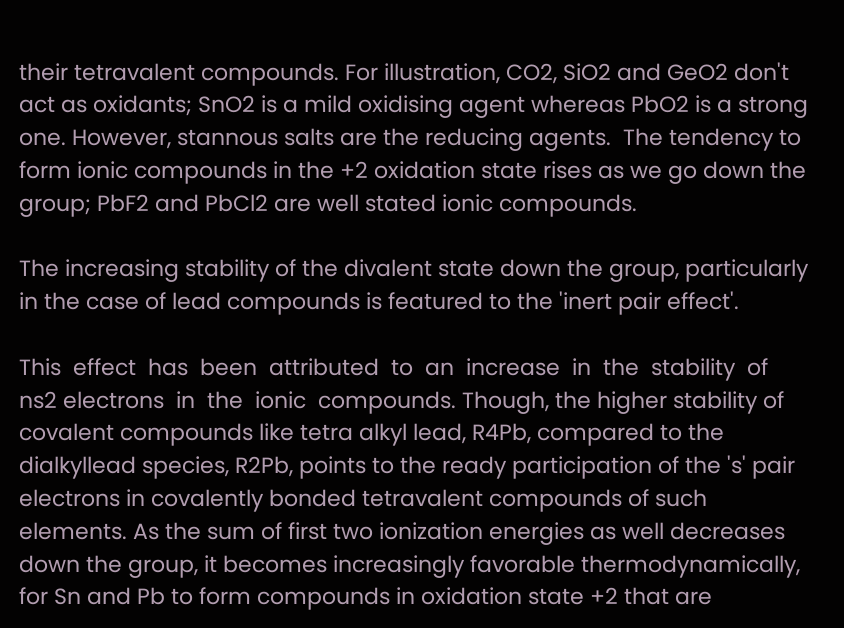their tetravalent compounds. For illustration, CO2, SiO2 and GeO2 don't act as oxidants; SnO2 is a mild oxidising agent whereas PbO2 is a strong one. However, stannous salts are the reducing agents.  The tendency to form ionic compounds in the +2 oxidation state rises as we go down the group; PbF2 and PbCl2 are well stated ionic compounds.

The increasing stability of the divalent state down the group, particularly in the case of lead compounds is featured to the 'inert pair effect'.

This  effect  has  been  attributed  to  an  increase  in  the  stability  of  ns2 electrons  in  the  ionic  compounds. Though, the higher stability of covalent compounds like tetra alkyl lead, R4Pb, compared to the dialkyllead species, R2Pb, points to the ready participation of the 's' pair electrons in covalently bonded tetravalent compounds of such elements. As the sum of first two ionization energies as well decreases down the group, it becomes increasingly favorable thermodynamically, for Sn and Pb to form compounds in oxidation state +2 that are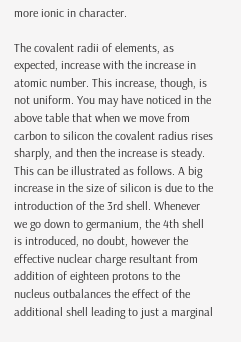more ionic in character.

The covalent radii of elements, as expected, increase with the increase in atomic number. This increase, though, is not uniform. You may have noticed in the above table that when we move from carbon to silicon the covalent radius rises sharply, and then the increase is steady. This can be illustrated as follows. A big increase in the size of silicon is due to the introduction of the 3rd shell. Whenever we go down to germanium, the 4th shell is introduced, no doubt, however the effective nuclear charge resultant from addition of eighteen protons to the nucleus outbalances the effect of the additional shell leading to just a marginal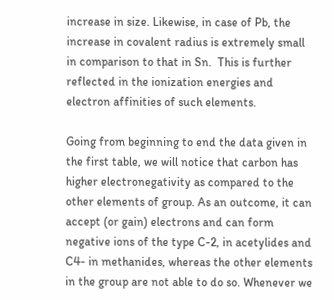increase in size. Likewise, in case of Pb, the increase in covalent radius is extremely small in comparison to that in Sn.  This is further reflected in the ionization energies and electron affinities of such elements.

Going from beginning to end the data given in the first table, we will notice that carbon has higher electronegativity as compared to the other elements of group. As an outcome, it can accept (or gain) electrons and can form negative ions of the type C-2, in acetylides and C4- in methanides, whereas the other elements in the group are not able to do so. Whenever we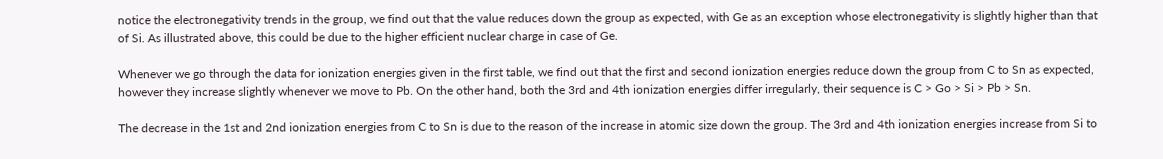notice the electronegativity trends in the group, we find out that the value reduces down the group as expected, with Ge as an exception whose electronegativity is slightly higher than that of Si. As illustrated above, this could be due to the higher efficient nuclear charge in case of Ge.

Whenever we go through the data for ionization energies given in the first table, we find out that the first and second ionization energies reduce down the group from C to Sn as expected, however they increase slightly whenever we move to Pb. On the other hand, both the 3rd and 4th ionization energies differ irregularly, their sequence is C > Go > Si > Pb > Sn.

The decrease in the 1st and 2nd ionization energies from C to Sn is due to the reason of the increase in atomic size down the group. The 3rd and 4th ionization energies increase from Si to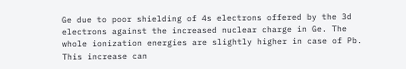Ge due to poor shielding of 4s electrons offered by the 3d electrons against the increased nuclear charge in Ge. The whole ionization energies are slightly higher in case of Pb. This increase can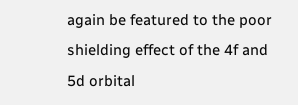again be featured to the poor shielding effect of the 4f and 5d orbital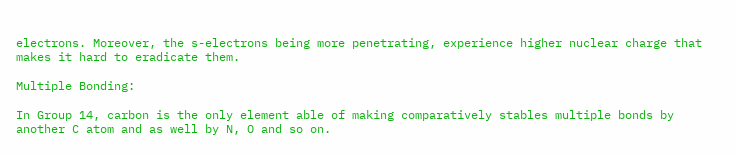electrons. Moreover, the s-electrons being more penetrating, experience higher nuclear charge that makes it hard to eradicate them.

Multiple Bonding:

In Group 14, carbon is the only element able of making comparatively stables multiple bonds by another C atom and as well by N, O and so on.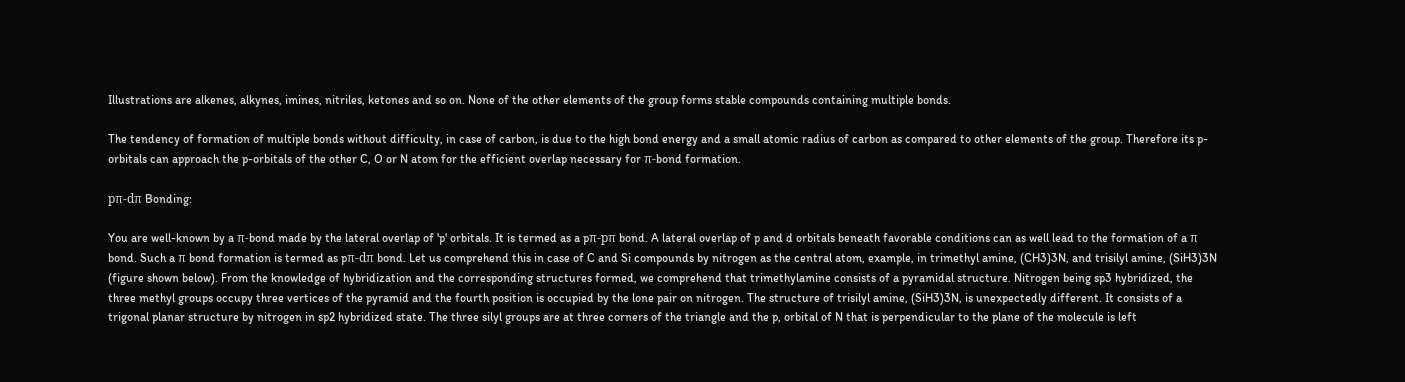Illustrations are alkenes, alkynes, imines, nitriles, ketones and so on. None of the other elements of the group forms stable compounds containing multiple bonds.

The tendency of formation of multiple bonds without difficulty, in case of carbon, is due to the high bond energy and a small atomic radius of carbon as compared to other elements of the group. Therefore its p-orbitals can approach the p-orbitals of the other C, O or N atom for the efficient overlap necessary for π-bond formation.

pπ-dπ Bonding:

You are well-known by a π-bond made by the lateral overlap of 'p' orbitals. It is termed as a pπ-pπ bond. A lateral overlap of p and d orbitals beneath favorable conditions can as well lead to the formation of a π bond. Such a π bond formation is termed as pπ-dπ bond. Let us comprehend this in case of C and Si compounds by nitrogen as the central atom, example, in trimethyl amine, (CH3)3N, and trisilyl amine, (SiH3)3N (figure shown below). From the knowledge of hybridization and the corresponding structures formed, we comprehend that trimethylamine consists of a pyramidal structure. Nitrogen being sp3 hybridized, the three methyl groups occupy three vertices of the pyramid and the fourth position is occupied by the lone pair on nitrogen. The structure of trisilyl amine, (SiH3)3N, is unexpectedly different. It consists of a trigonal planar structure by nitrogen in sp2 hybridized state. The three silyl groups are at three corners of the triangle and the p, orbital of N that is perpendicular to the plane of the molecule is left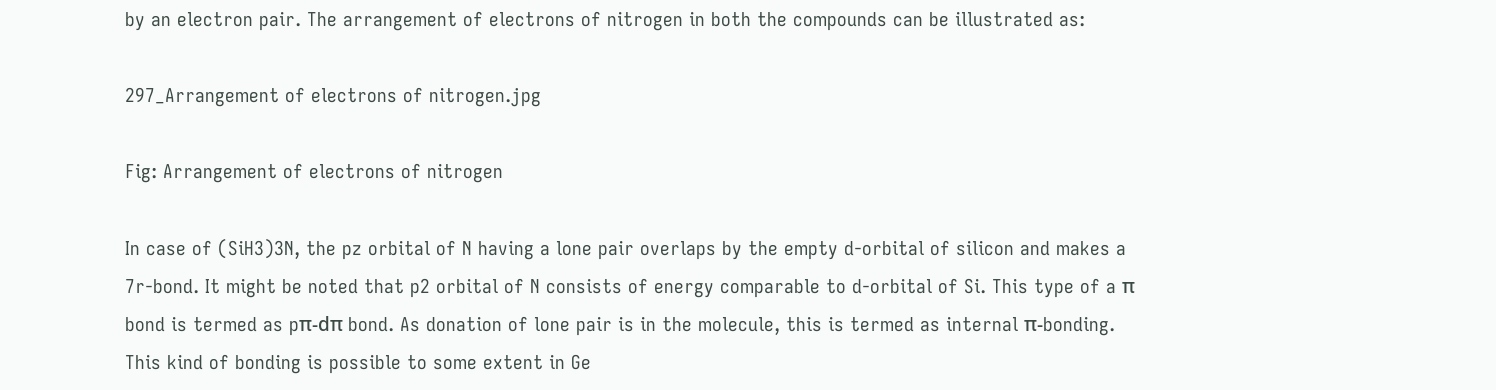by an electron pair. The arrangement of electrons of nitrogen in both the compounds can be illustrated as:

297_Arrangement of electrons of nitrogen.jpg

Fig: Arrangement of electrons of nitrogen

In case of (SiH3)3N, the pz orbital of N having a lone pair overlaps by the empty d-orbital of silicon and makes a 7r-bond. It might be noted that p2 orbital of N consists of energy comparable to d-orbital of Si. This type of a π bond is termed as pπ-dπ bond. As donation of lone pair is in the molecule, this is termed as internal π-bonding. This kind of bonding is possible to some extent in Ge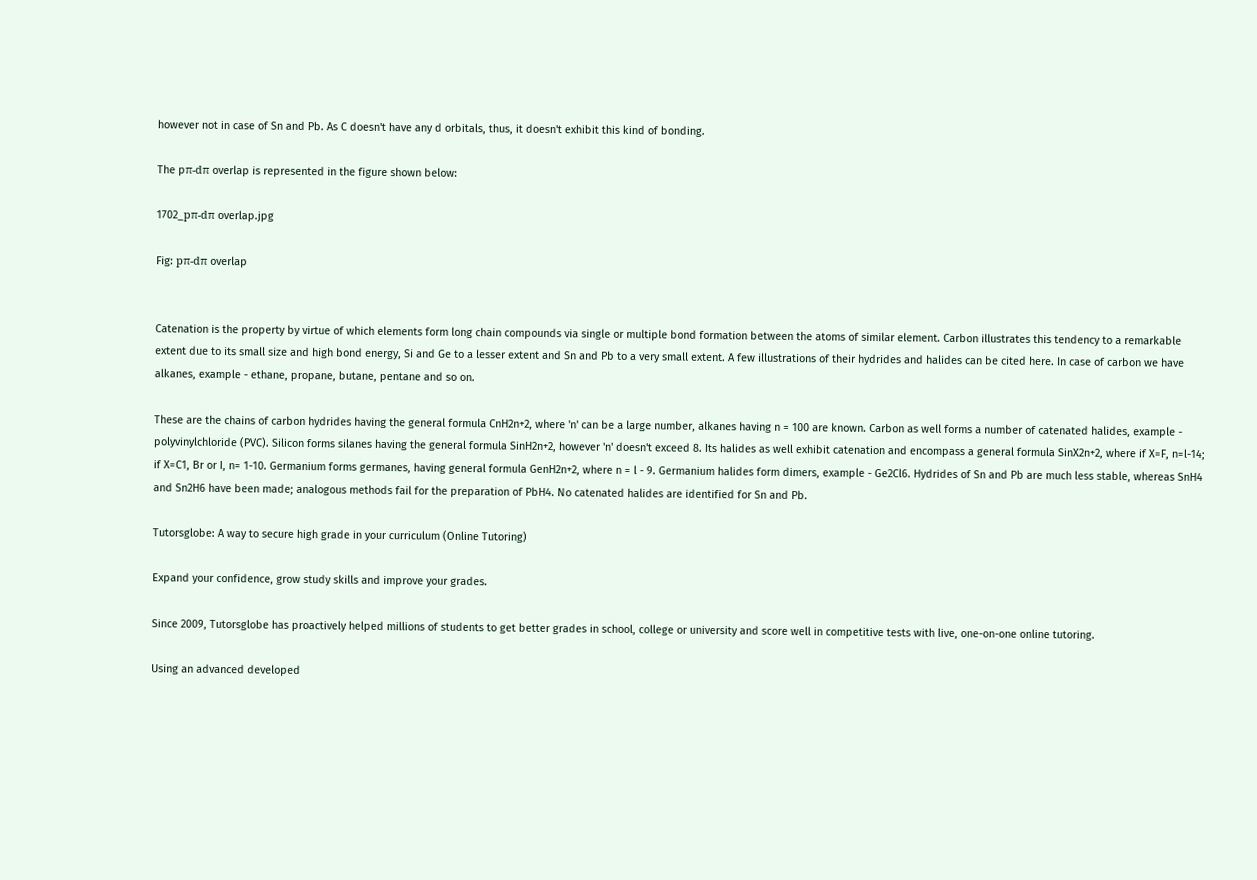however not in case of Sn and Pb. As C doesn't have any d orbitals, thus, it doesn't exhibit this kind of bonding.

The pπ-dπ overlap is represented in the figure shown below:

1702_pπ-dπ overlap.jpg

Fig: pπ-dπ overlap


Catenation is the property by virtue of which elements form long chain compounds via single or multiple bond formation between the atoms of similar element. Carbon illustrates this tendency to a remarkable extent due to its small size and high bond energy, Si and Ge to a lesser extent and Sn and Pb to a very small extent. A few illustrations of their hydrides and halides can be cited here. In case of carbon we have alkanes, example - ethane, propane, butane, pentane and so on.

These are the chains of carbon hydrides having the general formula CnH2n+2, where 'n' can be a large number, alkanes having n = 100 are known. Carbon as well forms a number of catenated halides, example - polyvinylchloride (PVC). Silicon forms silanes having the general formula SinH2n+2, however 'n' doesn't exceed 8. Its halides as well exhibit catenation and encompass a general formula SinX2n+2, where if X=F, n=l-14; if X=C1, Br or I, n= 1-10. Germanium forms germanes, having general formula GenH2n+2, where n = l - 9. Germanium halides form dimers, example - Ge2Cl6. Hydrides of Sn and Pb are much less stable, whereas SnH4 and Sn2H6 have been made; analogous methods fail for the preparation of PbH4. No catenated halides are identified for Sn and Pb.

Tutorsglobe: A way to secure high grade in your curriculum (Online Tutoring)

Expand your confidence, grow study skills and improve your grades.

Since 2009, Tutorsglobe has proactively helped millions of students to get better grades in school, college or university and score well in competitive tests with live, one-on-one online tutoring.

Using an advanced developed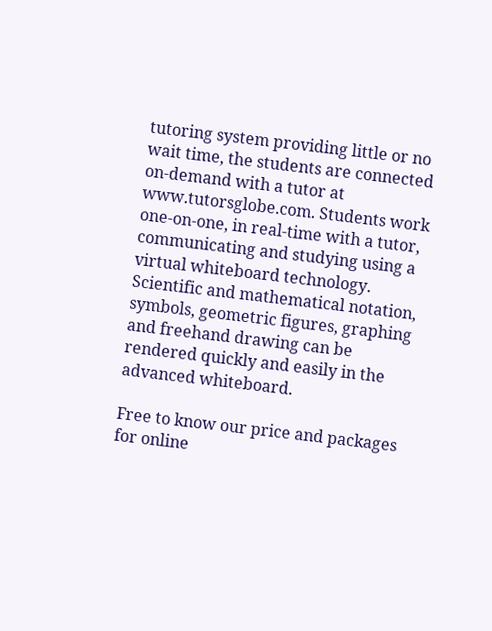tutoring system providing little or no wait time, the students are connected on-demand with a tutor at www.tutorsglobe.com. Students work one-on-one, in real-time with a tutor, communicating and studying using a virtual whiteboard technology.  Scientific and mathematical notation, symbols, geometric figures, graphing and freehand drawing can be rendered quickly and easily in the advanced whiteboard.

Free to know our price and packages for online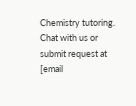Chemistry tutoring. Chat with us or submit request at [email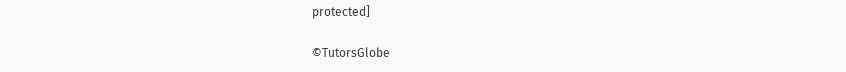protected]

©TutorsGlobe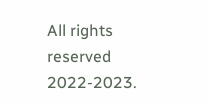All rights reserved 2022-2023.